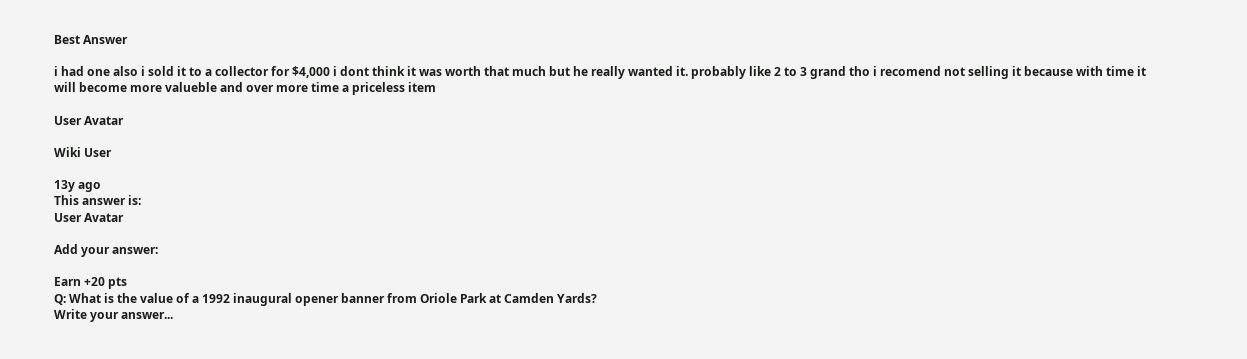Best Answer

i had one also i sold it to a collector for $4,000 i dont think it was worth that much but he really wanted it. probably like 2 to 3 grand tho i recomend not selling it because with time it will become more valueble and over more time a priceless item

User Avatar

Wiki User

13y ago
This answer is:
User Avatar

Add your answer:

Earn +20 pts
Q: What is the value of a 1992 inaugural opener banner from Oriole Park at Camden Yards?
Write your answer...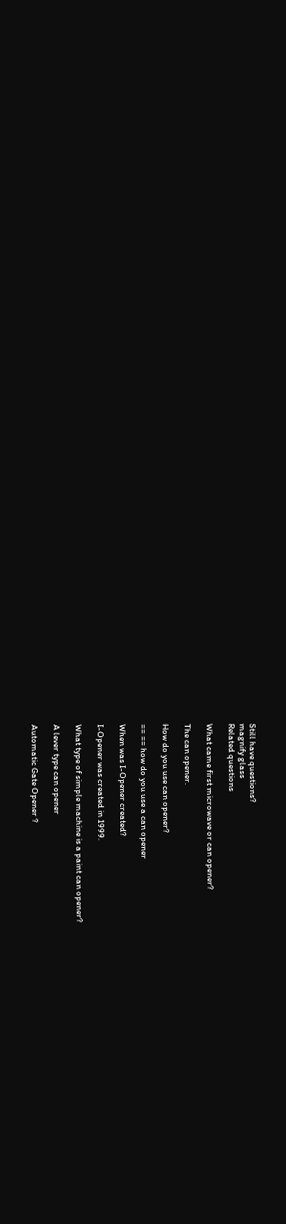Still have questions?
magnify glass
Related questions

What came first microwave or can opener?

The can opener.

How do you use can opener?

== == how do you use a can opener

When was I-Opener created?

I-Opener was created in 1999.

What type of simple machine is a paint can opener?

A lever type can opener

Automatic Gate Opener ?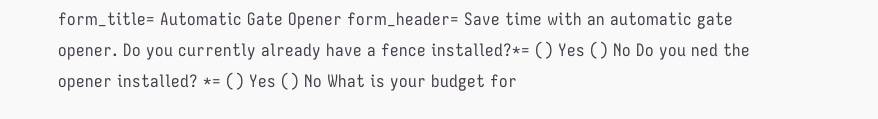form_title= Automatic Gate Opener form_header= Save time with an automatic gate opener. Do you currently already have a fence installed?*= () Yes () No Do you ned the opener installed? *= () Yes () No What is your budget for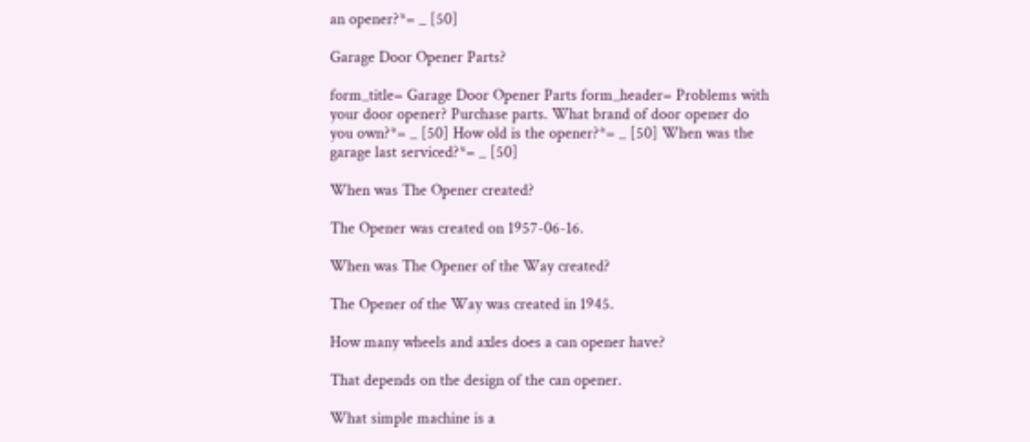an opener?*= _ [50]

Garage Door Opener Parts?

form_title= Garage Door Opener Parts form_header= Problems with your door opener? Purchase parts. What brand of door opener do you own?*= _ [50] How old is the opener?*= _ [50] When was the garage last serviced?*= _ [50]

When was The Opener created?

The Opener was created on 1957-06-16.

When was The Opener of the Way created?

The Opener of the Way was created in 1945.

How many wheels and axles does a can opener have?

That depends on the design of the can opener.

What simple machine is a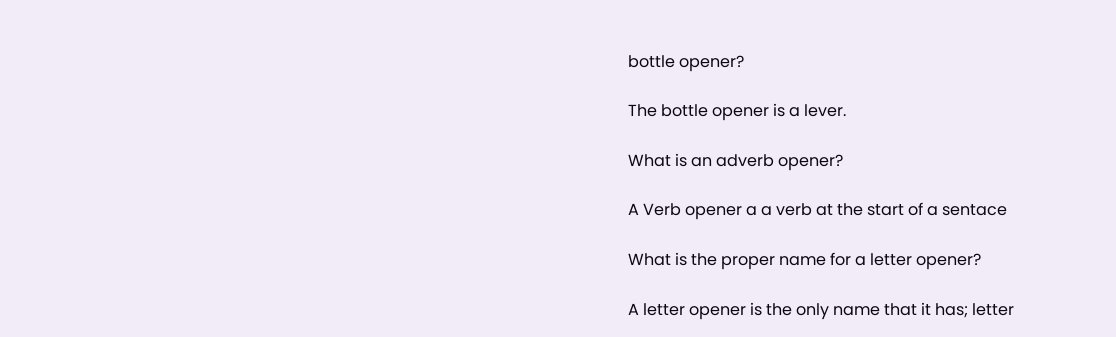bottle opener?

The bottle opener is a lever.

What is an adverb opener?

A Verb opener a a verb at the start of a sentace

What is the proper name for a letter opener?

A letter opener is the only name that it has; letter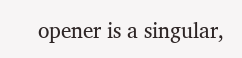opener is a singular,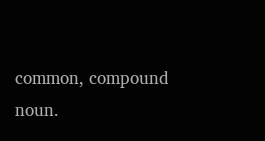common, compound noun.